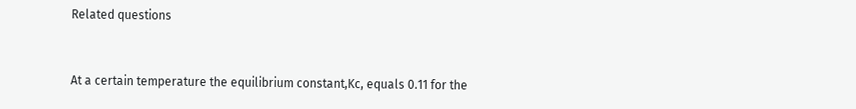Related questions


At a certain temperature the equilibrium constant,Kc, equals 0.11 for the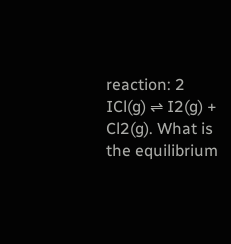reaction: 2 ICl(g) ⇌ I2(g) + Cl2(g). What is the equilibrium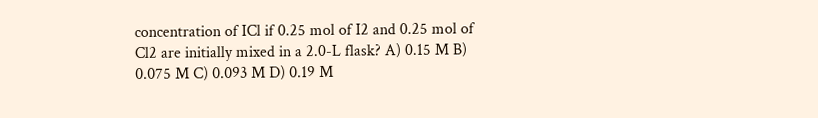concentration of ICl if 0.25 mol of I2 and 0.25 mol of Cl2 are initially mixed in a 2.0-L flask? A) 0.15 M B) 0.075 M C) 0.093 M D) 0.19 M